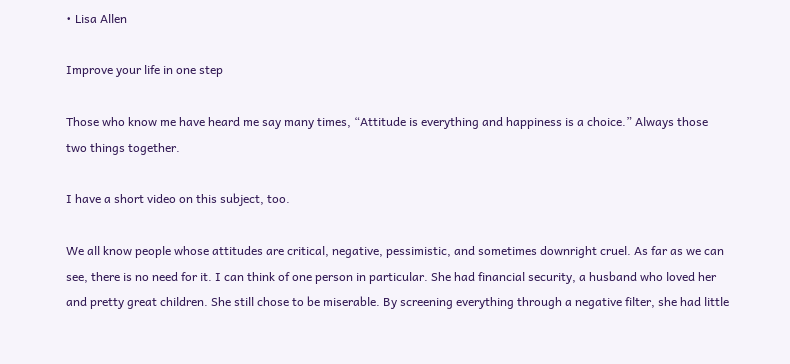• Lisa Allen

Improve your life in one step

Those who know me have heard me say many times, “Attitude is everything and happiness is a choice.” Always those two things together.

I have a short video on this subject, too.

We all know people whose attitudes are critical, negative, pessimistic, and sometimes downright cruel. As far as we can see, there is no need for it. I can think of one person in particular. She had financial security, a husband who loved her and pretty great children. She still chose to be miserable. By screening everything through a negative filter, she had little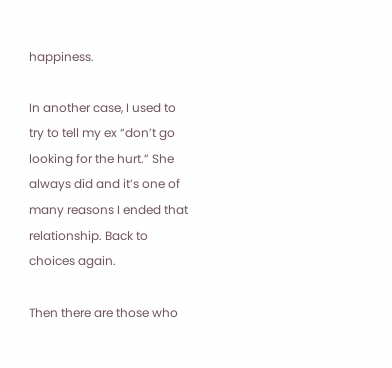happiness.

In another case, I used to try to tell my ex “don’t go looking for the hurt.” She always did and it’s one of many reasons I ended that relationship. Back to choices again.

Then there are those who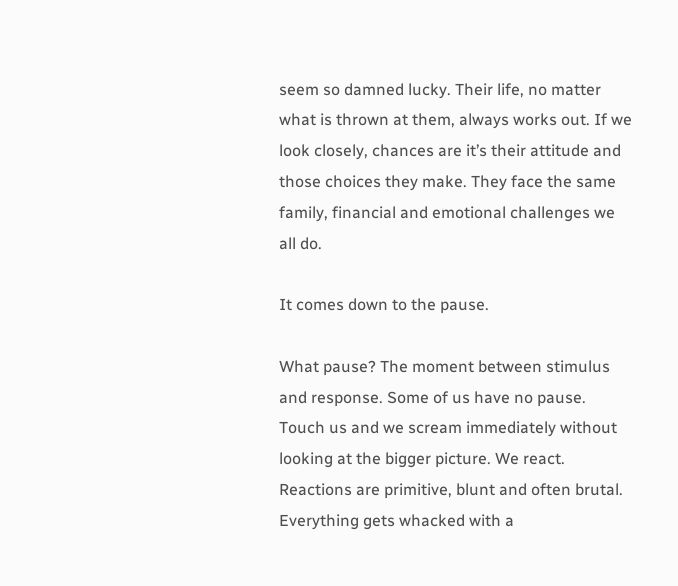seem so damned lucky. Their life, no matter what is thrown at them, always works out. If we look closely, chances are it’s their attitude and those choices they make. They face the same family, financial and emotional challenges we all do.

It comes down to the pause.

What pause? The moment between stimulus and response. Some of us have no pause. Touch us and we scream immediately without looking at the bigger picture. We react. Reactions are primitive, blunt and often brutal. Everything gets whacked with a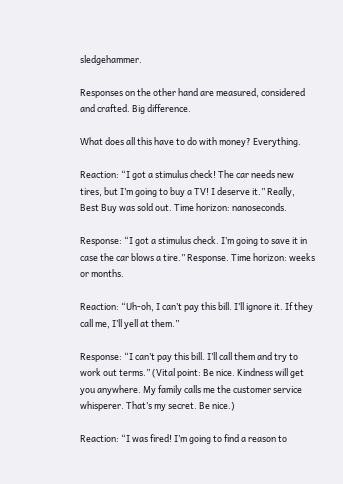sledgehammer.

Responses on the other hand are measured, considered and crafted. Big difference.

What does all this have to do with money? Everything.

Reaction: “I got a stimulus check! The car needs new tires, but I’m going to buy a TV! I deserve it.” Really, Best Buy was sold out. Time horizon: nanoseconds.

Response: “I got a stimulus check. I’m going to save it in case the car blows a tire.” Response. Time horizon: weeks or months.

Reaction: “Uh-oh, I can’t pay this bill. I’ll ignore it. If they call me, I’ll yell at them.”

Response: “I can’t pay this bill. I’ll call them and try to work out terms.” (Vital point: Be nice. Kindness will get you anywhere. My family calls me the customer service whisperer. That’s my secret. Be nice.)

Reaction: “I was fired! I’m going to find a reason to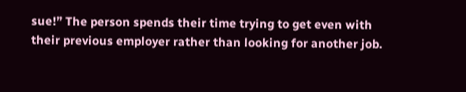sue!” The person spends their time trying to get even with their previous employer rather than looking for another job.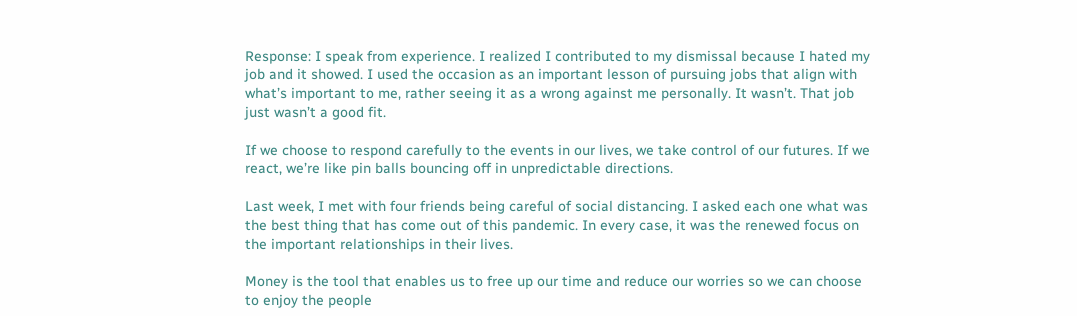Response: I speak from experience. I realized I contributed to my dismissal because I hated my job and it showed. I used the occasion as an important lesson of pursuing jobs that align with what’s important to me, rather seeing it as a wrong against me personally. It wasn’t. That job just wasn’t a good fit.

If we choose to respond carefully to the events in our lives, we take control of our futures. If we react, we’re like pin balls bouncing off in unpredictable directions.

Last week, I met with four friends being careful of social distancing. I asked each one what was the best thing that has come out of this pandemic. In every case, it was the renewed focus on the important relationships in their lives.

Money is the tool that enables us to free up our time and reduce our worries so we can choose to enjoy the people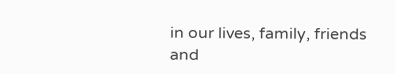in our lives, family, friends and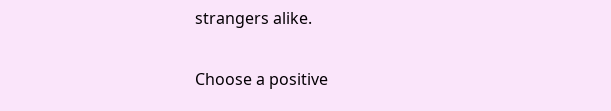strangers alike.

Choose a positive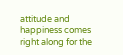attitude and happiness comes right along for the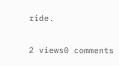ride.

2 views0 comments